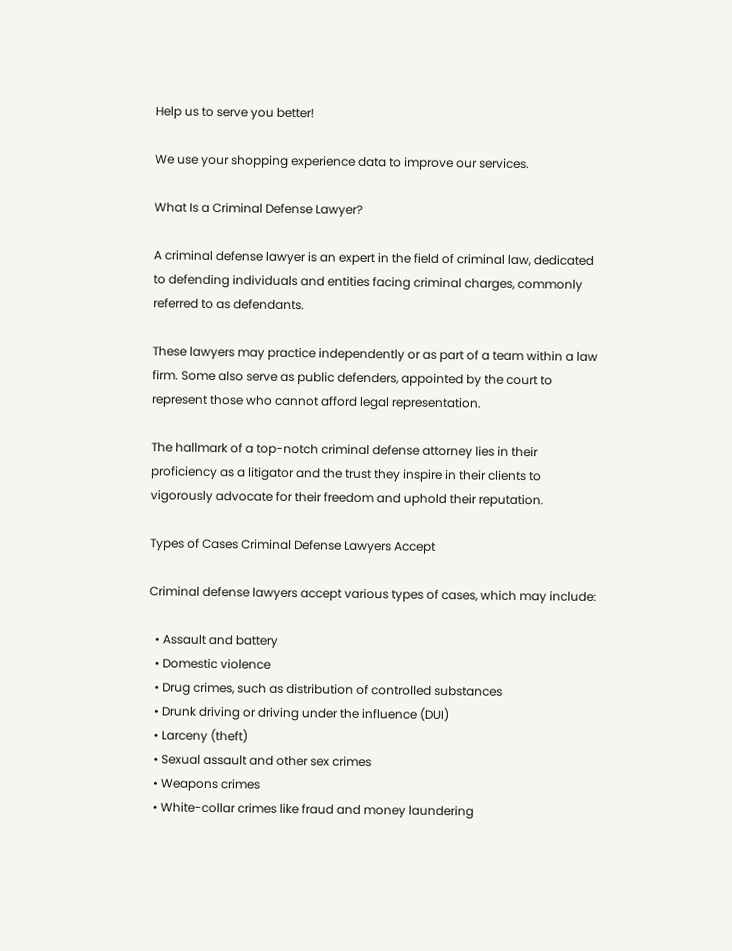Help us to serve you better!

We use your shopping experience data to improve our services.

What Is a Criminal Defense Lawyer?

A criminal defense lawyer is an expert in the field of criminal law, dedicated to defending individuals and entities facing criminal charges, commonly referred to as defendants.

These lawyers may practice independently or as part of a team within a law firm. Some also serve as public defenders, appointed by the court to represent those who cannot afford legal representation.

The hallmark of a top-notch criminal defense attorney lies in their proficiency as a litigator and the trust they inspire in their clients to vigorously advocate for their freedom and uphold their reputation.

Types of Cases Criminal Defense Lawyers Accept

Criminal defense lawyers accept various types of cases, which may include:

  • Assault and battery
  • Domestic violence
  • Drug crimes, such as distribution of controlled substances
  • Drunk driving or driving under the influence (DUI)
  • Larceny (theft)
  • Sexual assault and other sex crimes
  • Weapons crimes
  • White-collar crimes like fraud and money laundering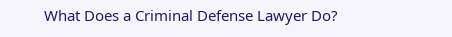What Does a Criminal Defense Lawyer Do?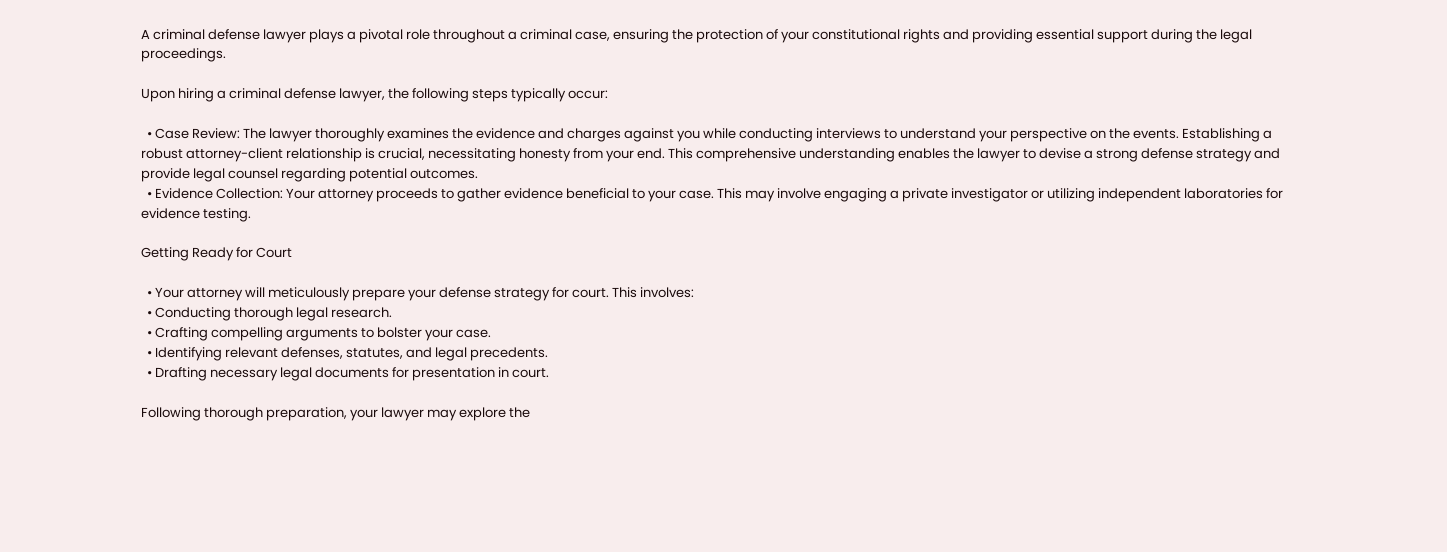A criminal defense lawyer plays a pivotal role throughout a criminal case, ensuring the protection of your constitutional rights and providing essential support during the legal proceedings.

Upon hiring a criminal defense lawyer, the following steps typically occur:

  • Case Review: The lawyer thoroughly examines the evidence and charges against you while conducting interviews to understand your perspective on the events. Establishing a robust attorney-client relationship is crucial, necessitating honesty from your end. This comprehensive understanding enables the lawyer to devise a strong defense strategy and provide legal counsel regarding potential outcomes.
  • Evidence Collection: Your attorney proceeds to gather evidence beneficial to your case. This may involve engaging a private investigator or utilizing independent laboratories for evidence testing.

Getting Ready for Court

  • Your attorney will meticulously prepare your defense strategy for court. This involves:
  • Conducting thorough legal research.
  • Crafting compelling arguments to bolster your case.
  • Identifying relevant defenses, statutes, and legal precedents.
  • Drafting necessary legal documents for presentation in court.

Following thorough preparation, your lawyer may explore the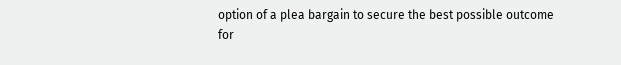option of a plea bargain to secure the best possible outcome for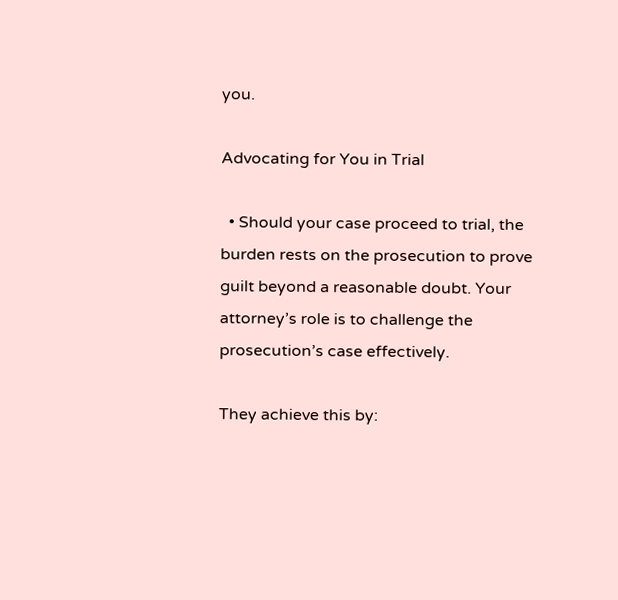you.

Advocating for You in Trial

  • Should your case proceed to trial, the burden rests on the prosecution to prove guilt beyond a reasonable doubt. Your attorney’s role is to challenge the prosecution’s case effectively.

They achieve this by: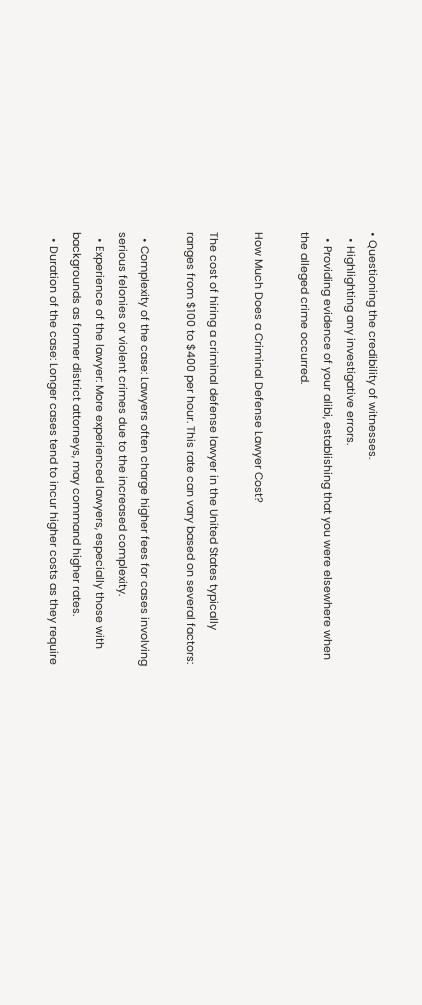• Questioning the credibility of witnesses.
  • Highlighting any investigative errors.
  • Providing evidence of your alibi, establishing that you were elsewhere when the alleged crime occurred.

How Much Does a Criminal Defense Lawyer Cost?

The cost of hiring a criminal defense lawyer in the United States typically ranges from $100 to $400 per hour. This rate can vary based on several factors:

  • Complexity of the case: Lawyers often charge higher fees for cases involving serious felonies or violent crimes due to the increased complexity.
  • Experience of the lawyer: More experienced lawyers, especially those with backgrounds as former district attorneys, may command higher rates.
  • Duration of the case: Longer cases tend to incur higher costs as they require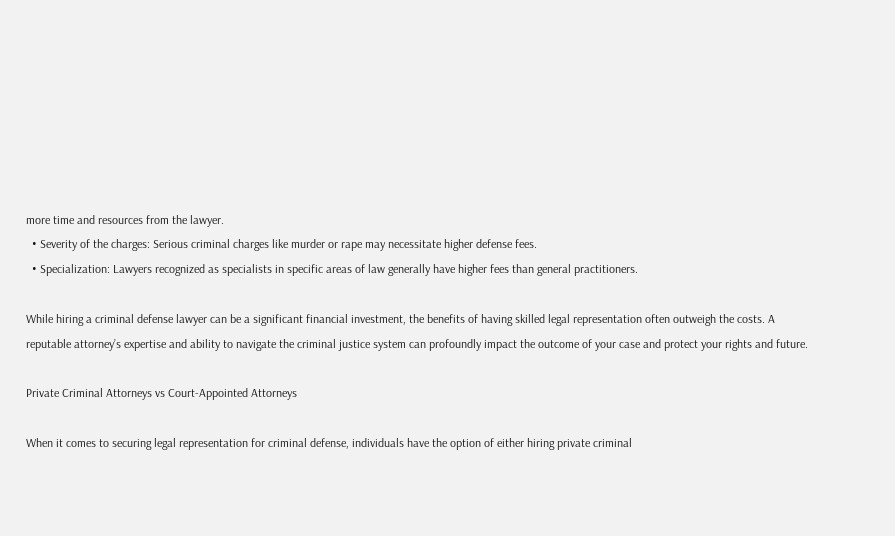more time and resources from the lawyer.
  • Severity of the charges: Serious criminal charges like murder or rape may necessitate higher defense fees.
  • Specialization: Lawyers recognized as specialists in specific areas of law generally have higher fees than general practitioners.

While hiring a criminal defense lawyer can be a significant financial investment, the benefits of having skilled legal representation often outweigh the costs. A reputable attorney’s expertise and ability to navigate the criminal justice system can profoundly impact the outcome of your case and protect your rights and future.

Private Criminal Attorneys vs Court-Appointed Attorneys

When it comes to securing legal representation for criminal defense, individuals have the option of either hiring private criminal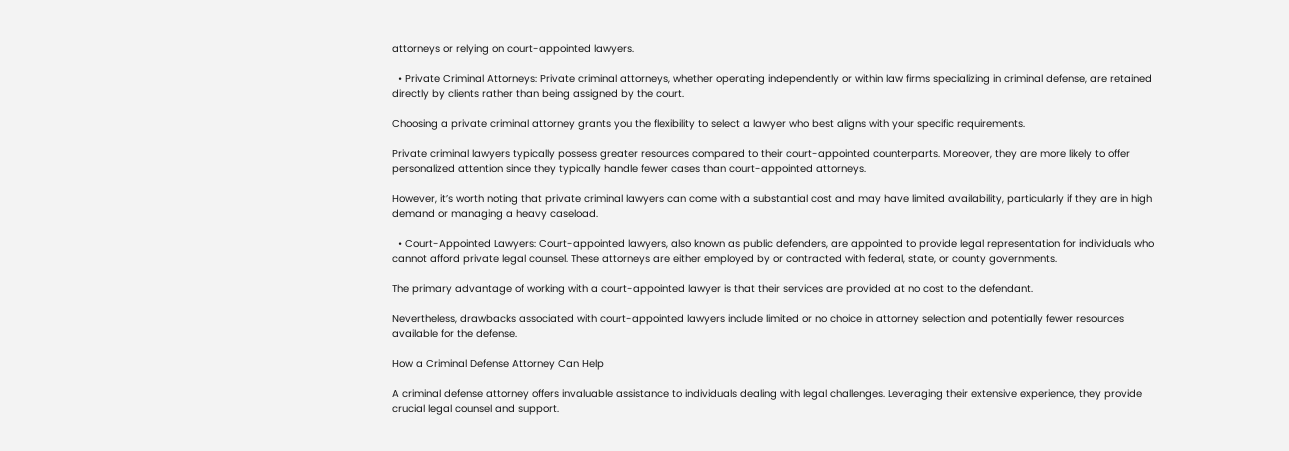attorneys or relying on court-appointed lawyers.

  • Private Criminal Attorneys: Private criminal attorneys, whether operating independently or within law firms specializing in criminal defense, are retained directly by clients rather than being assigned by the court.

Choosing a private criminal attorney grants you the flexibility to select a lawyer who best aligns with your specific requirements.

Private criminal lawyers typically possess greater resources compared to their court-appointed counterparts. Moreover, they are more likely to offer personalized attention since they typically handle fewer cases than court-appointed attorneys.

However, it’s worth noting that private criminal lawyers can come with a substantial cost and may have limited availability, particularly if they are in high demand or managing a heavy caseload.

  • Court-Appointed Lawyers: Court-appointed lawyers, also known as public defenders, are appointed to provide legal representation for individuals who cannot afford private legal counsel. These attorneys are either employed by or contracted with federal, state, or county governments.

The primary advantage of working with a court-appointed lawyer is that their services are provided at no cost to the defendant.

Nevertheless, drawbacks associated with court-appointed lawyers include limited or no choice in attorney selection and potentially fewer resources available for the defense.

How a Criminal Defense Attorney Can Help

A criminal defense attorney offers invaluable assistance to individuals dealing with legal challenges. Leveraging their extensive experience, they provide crucial legal counsel and support.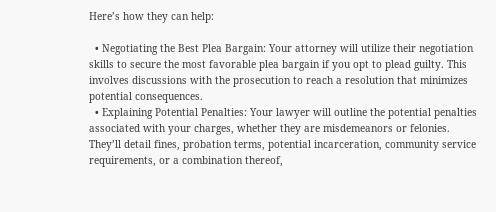Here’s how they can help:

  • Negotiating the Best Plea Bargain: Your attorney will utilize their negotiation skills to secure the most favorable plea bargain if you opt to plead guilty. This involves discussions with the prosecution to reach a resolution that minimizes potential consequences.
  • Explaining Potential Penalties: Your lawyer will outline the potential penalties associated with your charges, whether they are misdemeanors or felonies. They’ll detail fines, probation terms, potential incarceration, community service requirements, or a combination thereof,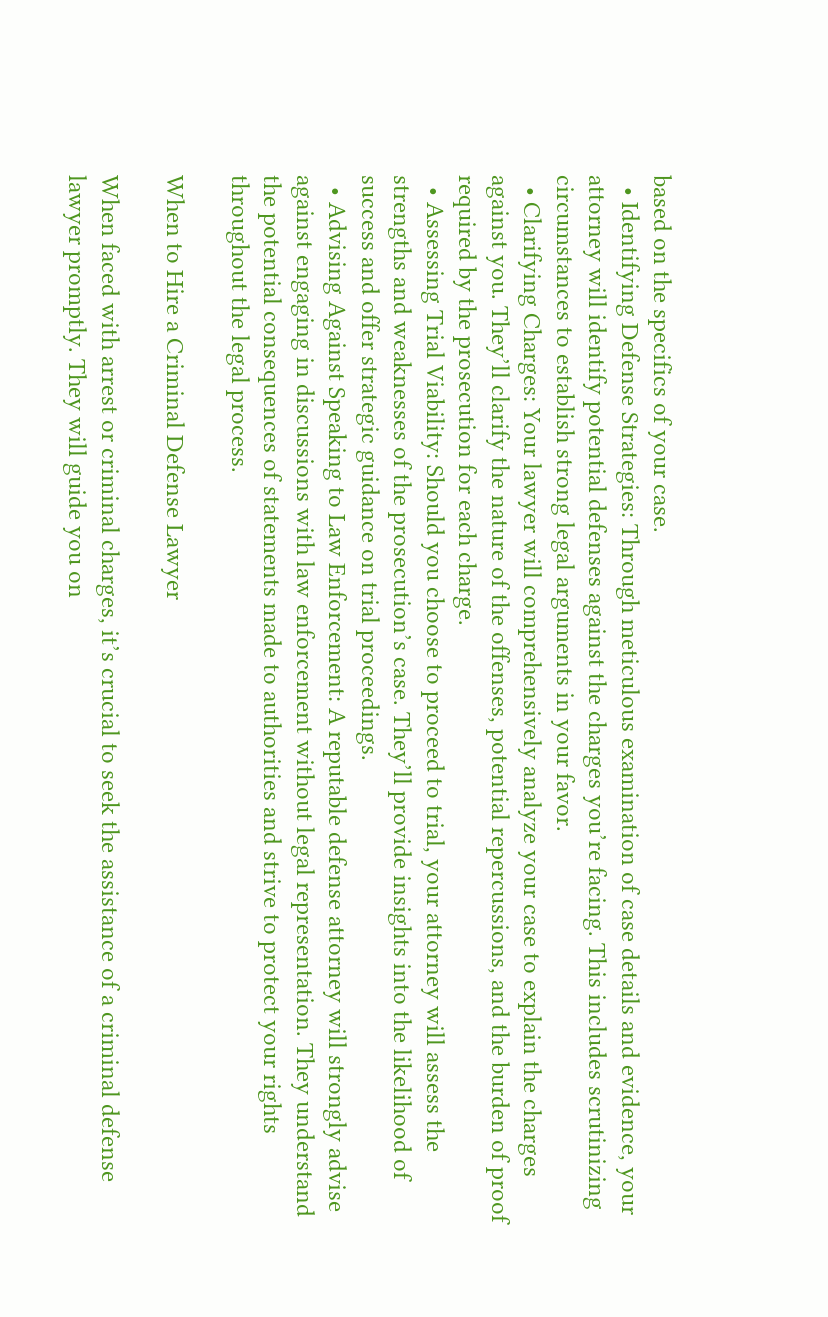based on the specifics of your case.
  • Identifying Defense Strategies: Through meticulous examination of case details and evidence, your attorney will identify potential defenses against the charges you’re facing. This includes scrutinizing circumstances to establish strong legal arguments in your favor.
  • Clarifying Charges: Your lawyer will comprehensively analyze your case to explain the charges against you. They’ll clarify the nature of the offenses, potential repercussions, and the burden of proof required by the prosecution for each charge.
  • Assessing Trial Viability: Should you choose to proceed to trial, your attorney will assess the strengths and weaknesses of the prosecution’s case. They’ll provide insights into the likelihood of success and offer strategic guidance on trial proceedings.
  • Advising Against Speaking to Law Enforcement: A reputable defense attorney will strongly advise against engaging in discussions with law enforcement without legal representation. They understand the potential consequences of statements made to authorities and strive to protect your rights throughout the legal process.

When to Hire a Criminal Defense Lawyer

When faced with arrest or criminal charges, it’s crucial to seek the assistance of a criminal defense lawyer promptly. They will guide you on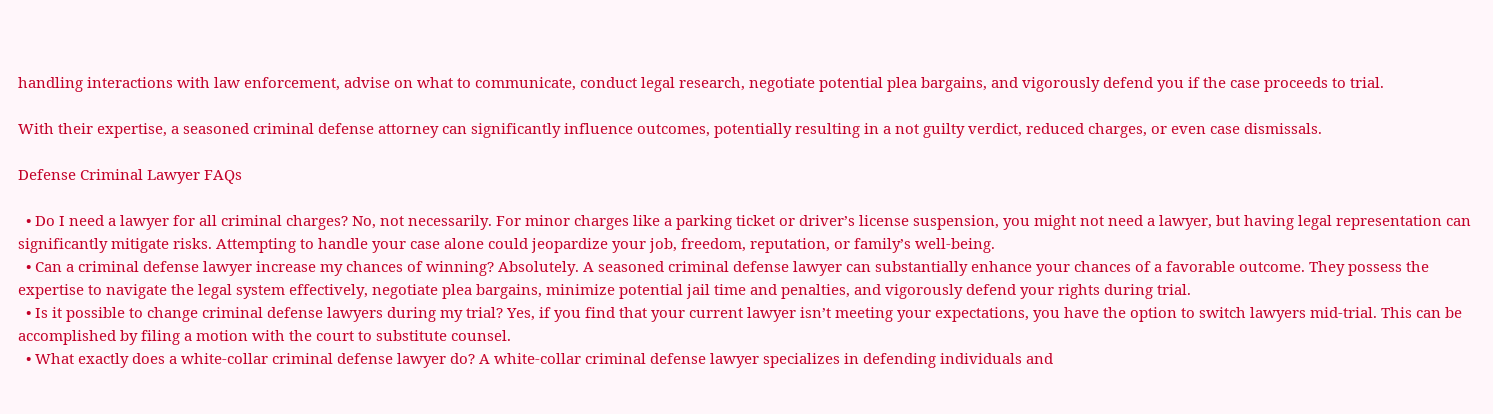handling interactions with law enforcement, advise on what to communicate, conduct legal research, negotiate potential plea bargains, and vigorously defend you if the case proceeds to trial.

With their expertise, a seasoned criminal defense attorney can significantly influence outcomes, potentially resulting in a not guilty verdict, reduced charges, or even case dismissals.

Defense Criminal Lawyer FAQs

  • Do I need a lawyer for all criminal charges? No, not necessarily. For minor charges like a parking ticket or driver’s license suspension, you might not need a lawyer, but having legal representation can significantly mitigate risks. Attempting to handle your case alone could jeopardize your job, freedom, reputation, or family’s well-being.
  • Can a criminal defense lawyer increase my chances of winning? Absolutely. A seasoned criminal defense lawyer can substantially enhance your chances of a favorable outcome. They possess the expertise to navigate the legal system effectively, negotiate plea bargains, minimize potential jail time and penalties, and vigorously defend your rights during trial.
  • Is it possible to change criminal defense lawyers during my trial? Yes, if you find that your current lawyer isn’t meeting your expectations, you have the option to switch lawyers mid-trial. This can be accomplished by filing a motion with the court to substitute counsel.
  • What exactly does a white-collar criminal defense lawyer do? A white-collar criminal defense lawyer specializes in defending individuals and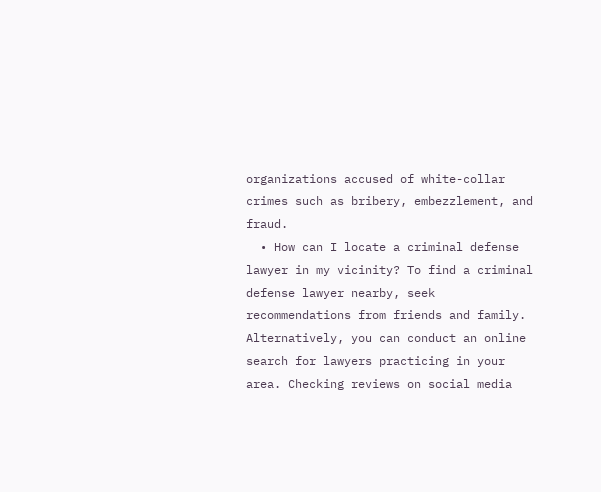organizations accused of white-collar crimes such as bribery, embezzlement, and fraud.
  • How can I locate a criminal defense lawyer in my vicinity? To find a criminal defense lawyer nearby, seek recommendations from friends and family. Alternatively, you can conduct an online search for lawyers practicing in your area. Checking reviews on social media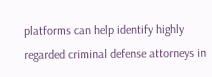platforms can help identify highly regarded criminal defense attorneys in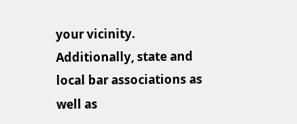your vicinity. Additionally, state and local bar associations as well as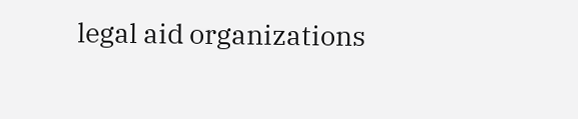legal aid organizations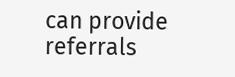can provide referrals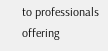to professionals offering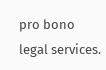pro bono legal services.